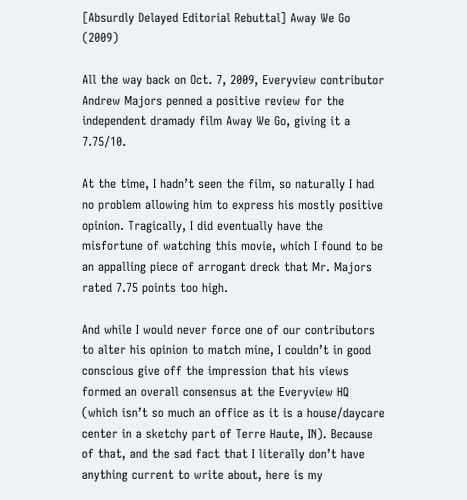[Absurdly Delayed Editorial Rebuttal] Away We Go (2009)

All the way back on Oct. 7, 2009, Everyview contributor Andrew Majors penned a positive review for the independent dramady film Away We Go, giving it a 7.75/10.

At the time, I hadn’t seen the film, so naturally I had no problem allowing him to express his mostly positive opinion. Tragically, I did eventually have the misfortune of watching this movie, which I found to be an appalling piece of arrogant dreck that Mr. Majors rated 7.75 points too high.

And while I would never force one of our contributors to alter his opinion to match mine, I couldn’t in good conscious give off the impression that his views formed an overall consensus at the Everyview HQ (which isn’t so much an office as it is a house/daycare center in a sketchy part of Terre Haute, IN). Because of that, and the sad fact that I literally don’t have anything current to write about, here is my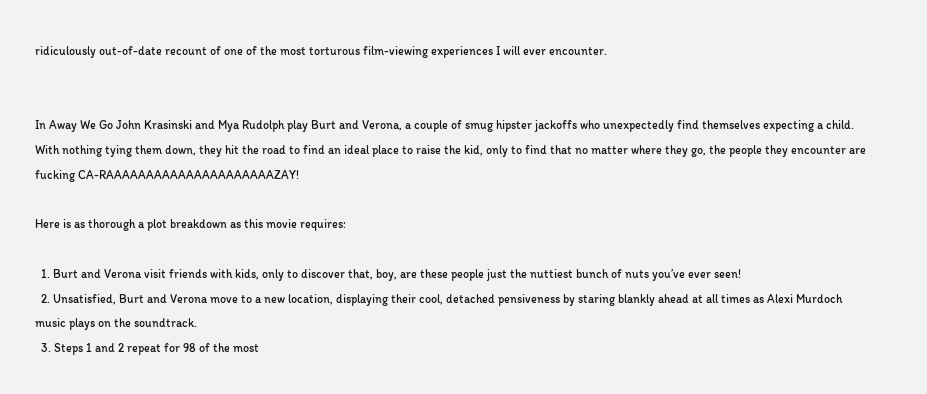ridiculously out-of-date recount of one of the most torturous film-viewing experiences I will ever encounter.


In Away We Go John Krasinski and Mya Rudolph play Burt and Verona, a couple of smug hipster jackoffs who unexpectedly find themselves expecting a child. With nothing tying them down, they hit the road to find an ideal place to raise the kid, only to find that no matter where they go, the people they encounter are fucking CA-RAAAAAAAAAAAAAAAAAAAAAZAY!

Here is as thorough a plot breakdown as this movie requires:

  1. Burt and Verona visit friends with kids, only to discover that, boy, are these people just the nuttiest bunch of nuts you’ve ever seen!
  2. Unsatisfied, Burt and Verona move to a new location, displaying their cool, detached pensiveness by staring blankly ahead at all times as Alexi Murdoch music plays on the soundtrack.
  3. Steps 1 and 2 repeat for 98 of the most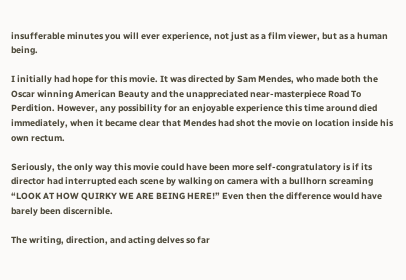insufferable minutes you will ever experience, not just as a film viewer, but as a human being.

I initially had hope for this movie. It was directed by Sam Mendes, who made both the Oscar winning American Beauty and the unappreciated near-masterpiece Road To Perdition. However, any possibility for an enjoyable experience this time around died immediately, when it became clear that Mendes had shot the movie on location inside his own rectum.

Seriously, the only way this movie could have been more self-congratulatory is if its director had interrupted each scene by walking on camera with a bullhorn screaming “LOOK AT HOW QUIRKY WE ARE BEING HERE!” Even then the difference would have barely been discernible.

The writing, direction, and acting delves so far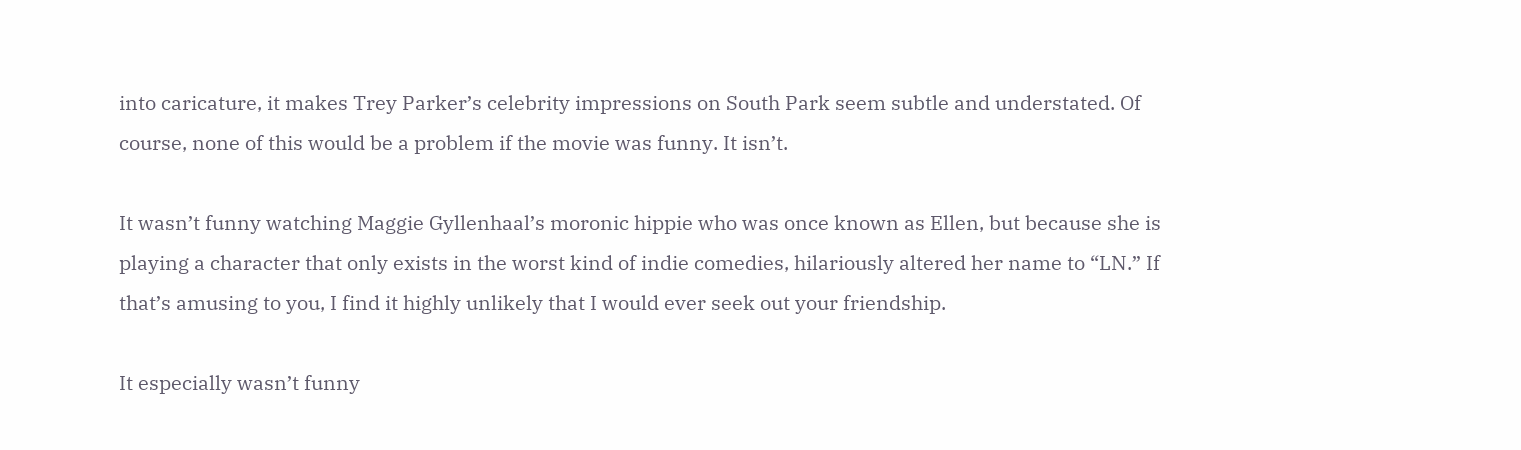into caricature, it makes Trey Parker’s celebrity impressions on South Park seem subtle and understated. Of course, none of this would be a problem if the movie was funny. It isn’t.

It wasn’t funny watching Maggie Gyllenhaal’s moronic hippie who was once known as Ellen, but because she is playing a character that only exists in the worst kind of indie comedies, hilariously altered her name to “LN.” If that’s amusing to you, I find it highly unlikely that I would ever seek out your friendship.

It especially wasn’t funny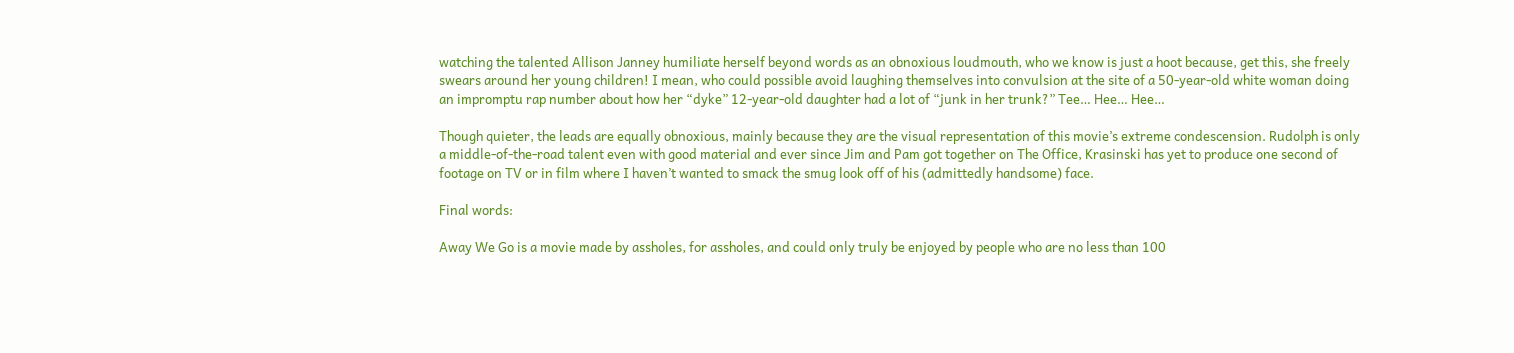watching the talented Allison Janney humiliate herself beyond words as an obnoxious loudmouth, who we know is just a hoot because, get this, she freely swears around her young children! I mean, who could possible avoid laughing themselves into convulsion at the site of a 50-year-old white woman doing an impromptu rap number about how her “dyke” 12-year-old daughter had a lot of “junk in her trunk?” Tee… Hee… Hee…

Though quieter, the leads are equally obnoxious, mainly because they are the visual representation of this movie’s extreme condescension. Rudolph is only a middle-of-the-road talent even with good material and ever since Jim and Pam got together on The Office, Krasinski has yet to produce one second of footage on TV or in film where I haven’t wanted to smack the smug look off of his (admittedly handsome) face.

Final words:

Away We Go is a movie made by assholes, for assholes, and could only truly be enjoyed by people who are no less than 100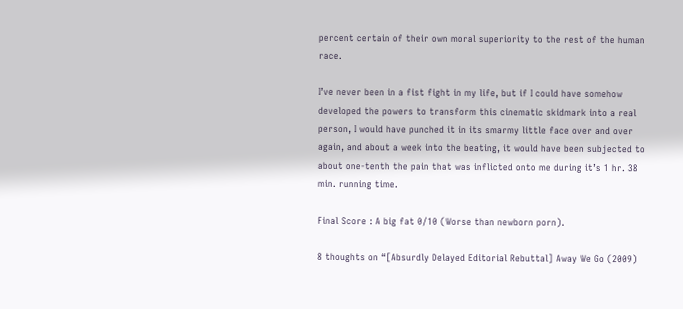percent certain of their own moral superiority to the rest of the human race.

I’ve never been in a fist fight in my life, but if I could have somehow developed the powers to transform this cinematic skidmark into a real person, I would have punched it in its smarmy little face over and over again, and about a week into the beating, it would have been subjected to about one-tenth the pain that was inflicted onto me during it’s 1 hr. 38 min. running time.

Final Score : A big fat 0/10 (Worse than newborn porn).

8 thoughts on “[Absurdly Delayed Editorial Rebuttal] Away We Go (2009)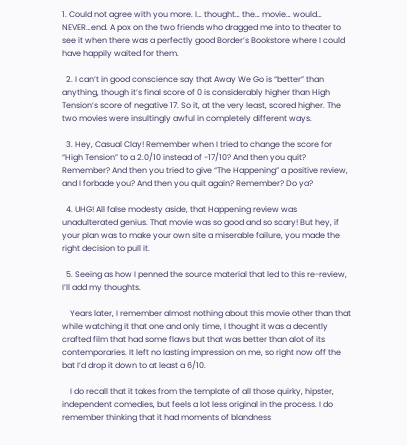1. Could not agree with you more. I… thought… the… movie… would… NEVER…end. A pox on the two friends who dragged me into to theater to see it when there was a perfectly good Border’s Bookstore where I could have happily waited for them.

  2. I can’t in good conscience say that Away We Go is “better” than anything, though it’s final score of 0 is considerably higher than High Tension’s score of negative 17. So it, at the very least, scored higher. The two movies were insultingly awful in completely different ways.

  3. Hey, Casual Clay! Remember when I tried to change the score for “High Tension” to a 2.0/10 instead of -17/10? And then you quit? Remember? And then you tried to give “The Happening” a positive review, and I forbade you? And then you quit again? Remember? Do ya?

  4. UHG! All false modesty aside, that Happening review was unadulterated genius. That movie was so good and so scary! But hey, if your plan was to make your own site a miserable failure, you made the right decision to pull it.

  5. Seeing as how I penned the source material that led to this re-review, I’ll add my thoughts.

    Years later, I remember almost nothing about this movie other than that while watching it that one and only time, I thought it was a decently crafted film that had some flaws but that was better than alot of its contemporaries. It left no lasting impression on me, so right now off the bat I’d drop it down to at least a 6/10.

    I do recall that it takes from the template of all those quirky, hipster, independent comedies, but feels a lot less original in the process. I do remember thinking that it had moments of blandness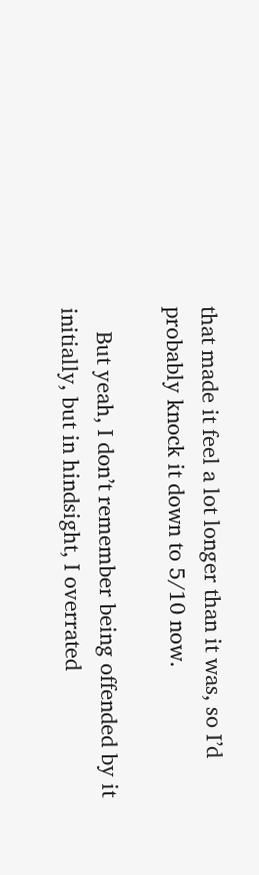that made it feel a lot longer than it was, so I’d probably knock it down to 5/10 now.

    But yeah, I don’t remember being offended by it initially, but in hindsight, I overrated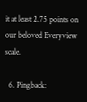it at least 2.75 points on our beloved Everyview scale.

  6. Pingback: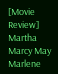[Movie Review] Martha Marcy May Marlene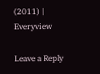(2011) | Everyview

Leave a Reply